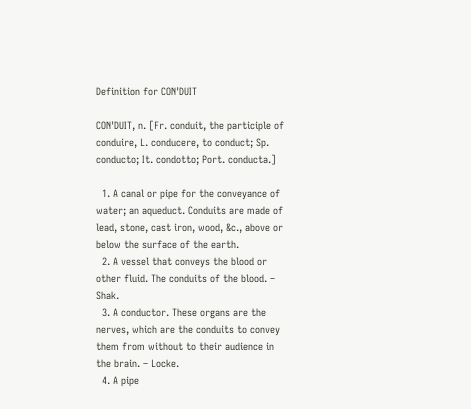Definition for CON'DUIT

CON'DUIT, n. [Fr. conduit, the participle of conduire, L. conducere, to conduct; Sp. conducto; It. condotto; Port. conducta.]

  1. A canal or pipe for the conveyance of water; an aqueduct. Conduits are made of lead, stone, cast iron, wood, &c., above or below the surface of the earth.
  2. A vessel that conveys the blood or other fluid. The conduits of the blood. – Shak.
  3. A conductor. These organs are the nerves, which are the conduits to convey them from without to their audience in the brain. – Locke.
  4. A pipe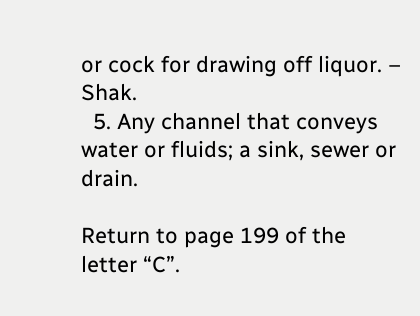or cock for drawing off liquor. – Shak.
  5. Any channel that conveys water or fluids; a sink, sewer or drain.

Return to page 199 of the letter “C”.